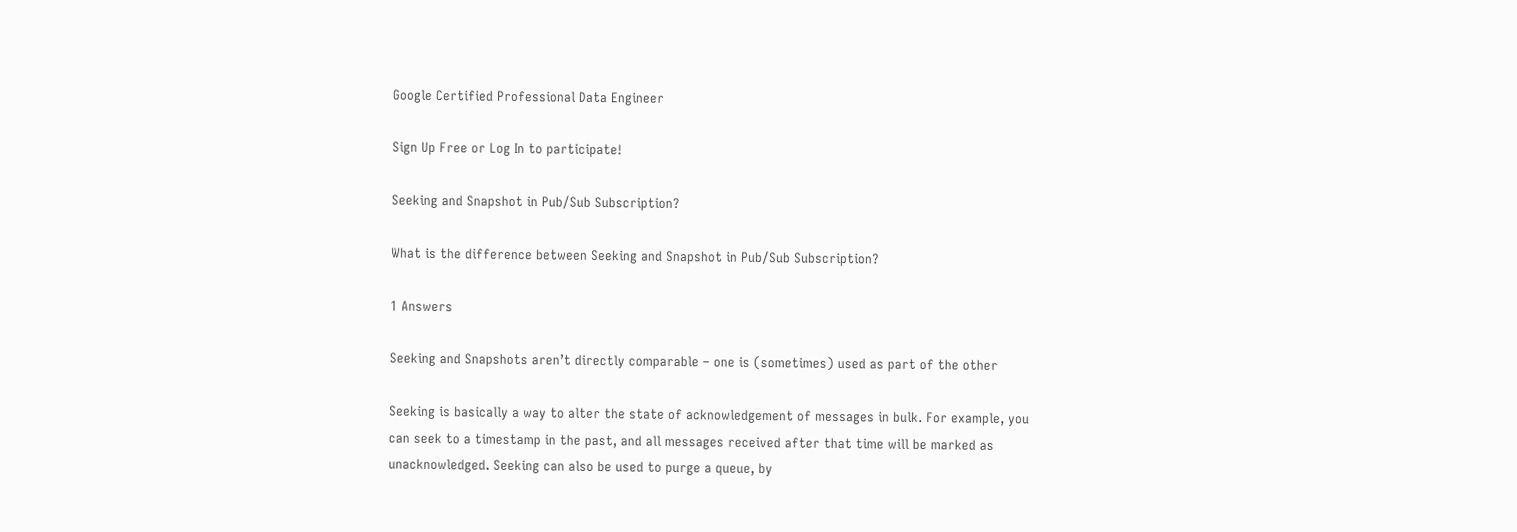Google Certified Professional Data Engineer

Sign Up Free or Log In to participate!

Seeking and Snapshot in Pub/Sub Subscription?

What is the difference between Seeking and Snapshot in Pub/Sub Subscription?

1 Answers

Seeking and Snapshots aren’t directly comparable – one is (sometimes) used as part of the other

Seeking is basically a way to alter the state of acknowledgement of messages in bulk. For example, you can seek to a timestamp in the past, and all messages received after that time will be marked as unacknowledged. Seeking can also be used to purge a queue, by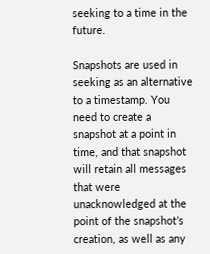seeking to a time in the future.

Snapshots are used in seeking as an alternative to a timestamp. You need to create a snapshot at a point in time, and that snapshot will retain all messages that were unacknowledged at the point of the snapshot’s creation, as well as any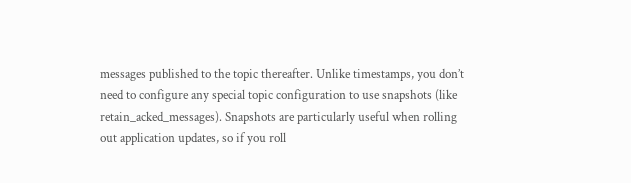messages published to the topic thereafter. Unlike timestamps, you don’t need to configure any special topic configuration to use snapshots (like retain_acked_messages). Snapshots are particularly useful when rolling out application updates, so if you roll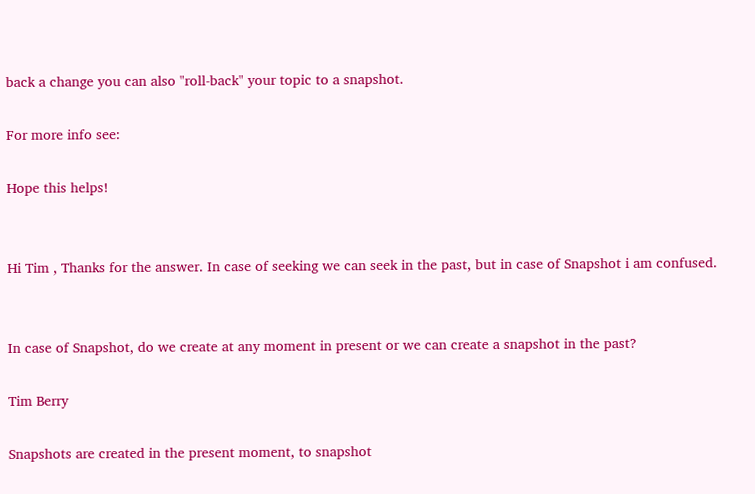back a change you can also "roll-back" your topic to a snapshot.

For more info see:

Hope this helps!


Hi Tim , Thanks for the answer. In case of seeking we can seek in the past, but in case of Snapshot i am confused.


In case of Snapshot, do we create at any moment in present or we can create a snapshot in the past?

Tim Berry

Snapshots are created in the present moment, to snapshot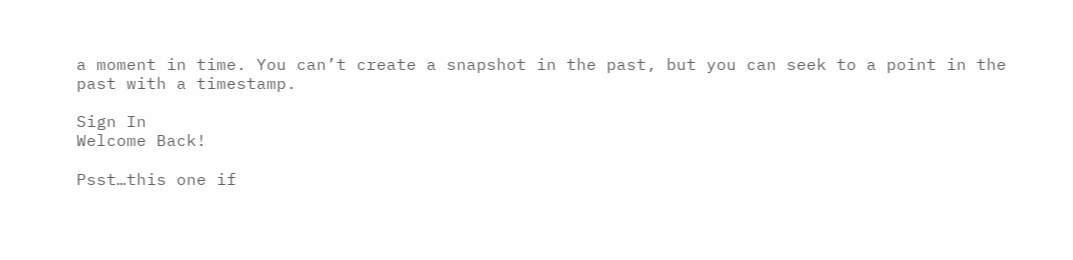a moment in time. You can’t create a snapshot in the past, but you can seek to a point in the past with a timestamp.

Sign In
Welcome Back!

Psst…this one if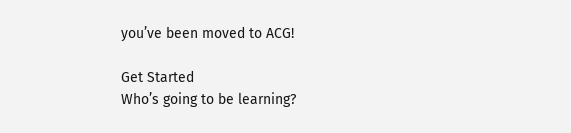you’ve been moved to ACG!

Get Started
Who’s going to be learning?